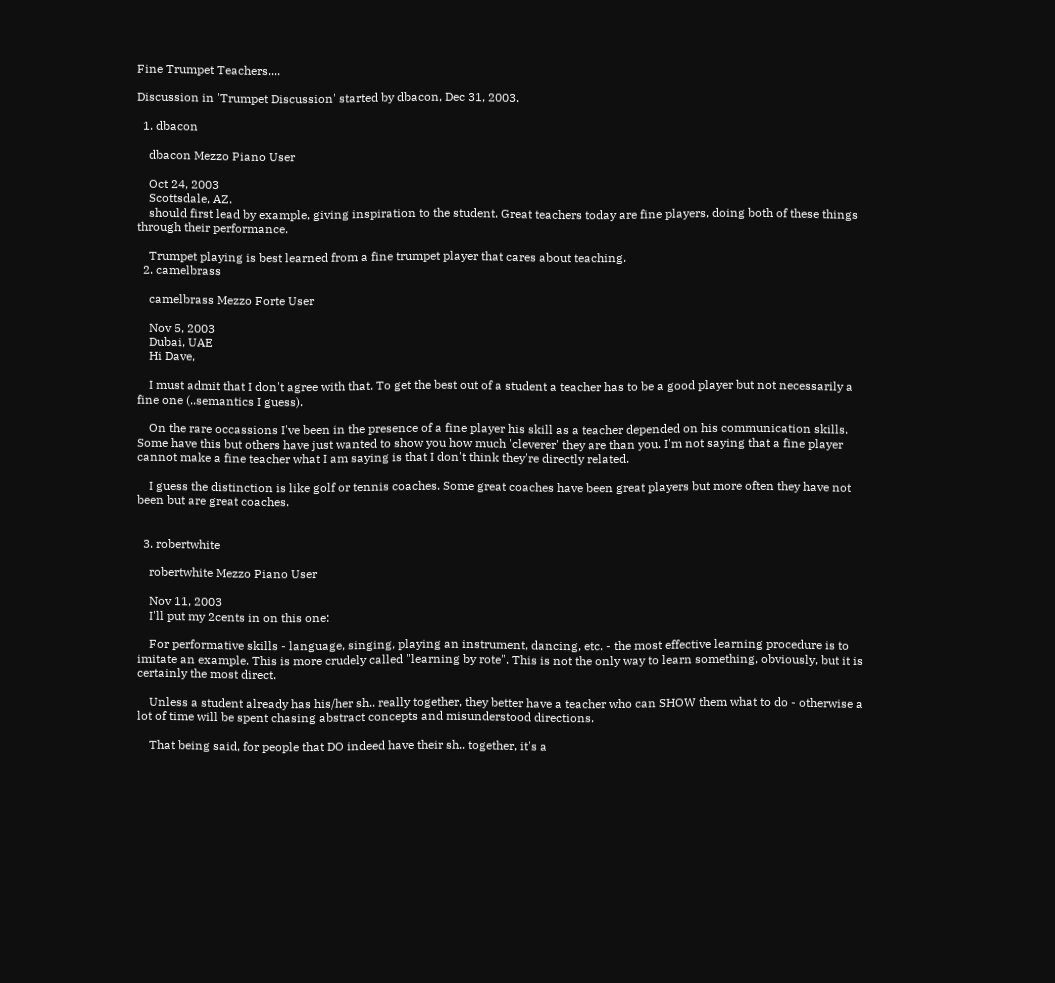Fine Trumpet Teachers....

Discussion in 'Trumpet Discussion' started by dbacon, Dec 31, 2003.

  1. dbacon

    dbacon Mezzo Piano User

    Oct 24, 2003
    Scottsdale, AZ.
    should first lead by example, giving inspiration to the student. Great teachers today are fine players, doing both of these things through their performance.

    Trumpet playing is best learned from a fine trumpet player that cares about teaching.
  2. camelbrass

    camelbrass Mezzo Forte User

    Nov 5, 2003
    Dubai, UAE
    Hi Dave,

    I must admit that I don't agree with that. To get the best out of a student a teacher has to be a good player but not necessarily a fine one (..semantics I guess).

    On the rare occassions I've been in the presence of a fine player his skill as a teacher depended on his communication skills. Some have this but others have just wanted to show you how much 'cleverer' they are than you. I'm not saying that a fine player cannot make a fine teacher what I am saying is that I don't think they're directly related.

    I guess the distinction is like golf or tennis coaches. Some great coaches have been great players but more often they have not been but are great coaches.


  3. robertwhite

    robertwhite Mezzo Piano User

    Nov 11, 2003
    I'll put my 2cents in on this one:

    For performative skills - language, singing, playing an instrument, dancing, etc. - the most effective learning procedure is to imitate an example. This is more crudely called "learning by rote". This is not the only way to learn something, obviously, but it is certainly the most direct.

    Unless a student already has his/her sh.. really together, they better have a teacher who can SHOW them what to do - otherwise a lot of time will be spent chasing abstract concepts and misunderstood directions.

    That being said, for people that DO indeed have their sh.. together, it's a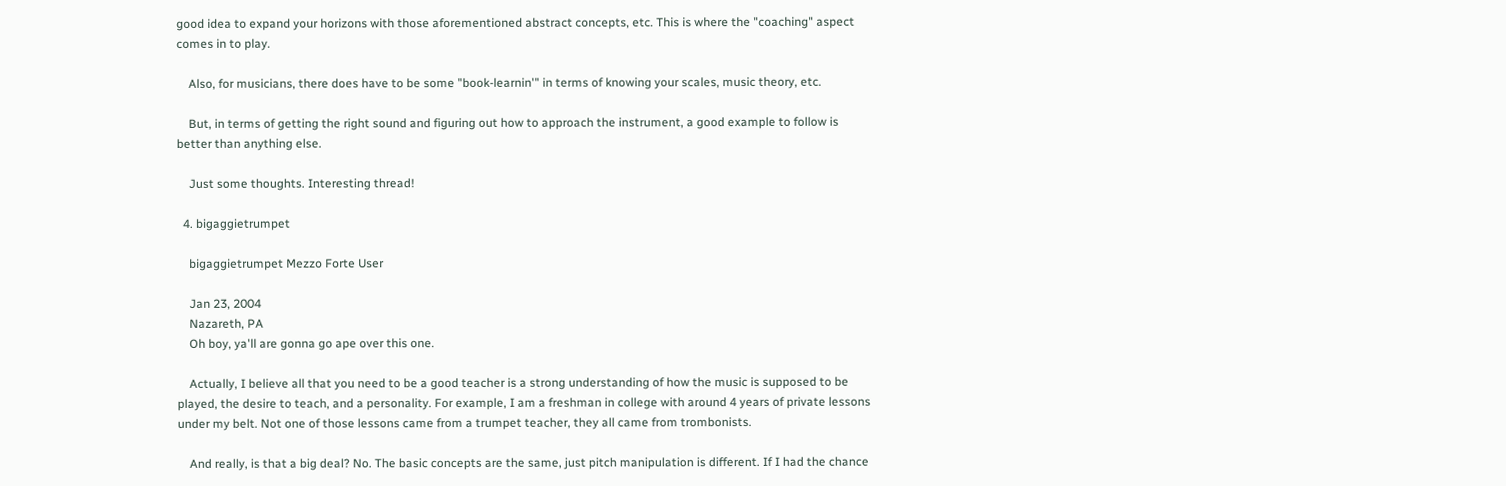good idea to expand your horizons with those aforementioned abstract concepts, etc. This is where the "coaching" aspect comes in to play.

    Also, for musicians, there does have to be some "book-learnin'" in terms of knowing your scales, music theory, etc.

    But, in terms of getting the right sound and figuring out how to approach the instrument, a good example to follow is better than anything else.

    Just some thoughts. Interesting thread!

  4. bigaggietrumpet

    bigaggietrumpet Mezzo Forte User

    Jan 23, 2004
    Nazareth, PA
    Oh boy, ya'll are gonna go ape over this one.

    Actually, I believe all that you need to be a good teacher is a strong understanding of how the music is supposed to be played, the desire to teach, and a personality. For example, I am a freshman in college with around 4 years of private lessons under my belt. Not one of those lessons came from a trumpet teacher, they all came from trombonists.

    And really, is that a big deal? No. The basic concepts are the same, just pitch manipulation is different. If I had the chance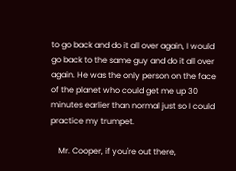to go back and do it all over again, I would go back to the same guy and do it all over again. He was the only person on the face of the planet who could get me up 30 minutes earlier than normal just so I could practice my trumpet.

    Mr. Cooper, if you're out there,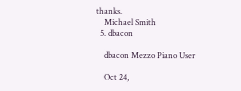thanks.
    Michael Smith
  5. dbacon

    dbacon Mezzo Piano User

    Oct 24,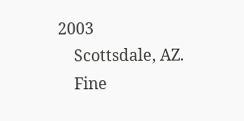2003
    Scottsdale, AZ.
    Fine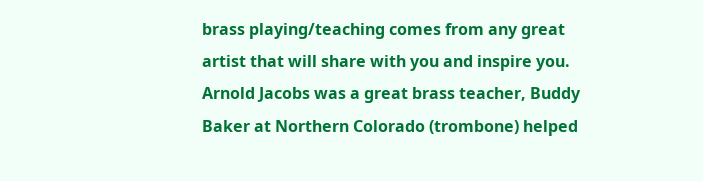brass playing/teaching comes from any great artist that will share with you and inspire you. Arnold Jacobs was a great brass teacher, Buddy Baker at Northern Colorado (trombone) helped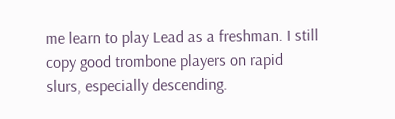me learn to play Lead as a freshman. I still copy good trombone players on rapid slurs, especially descending.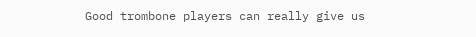Good trombone players can really give us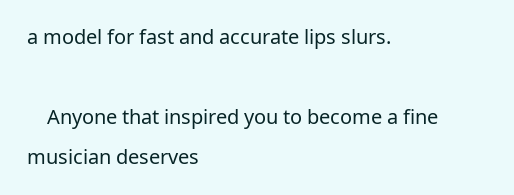a model for fast and accurate lips slurs.

    Anyone that inspired you to become a fine musician deserves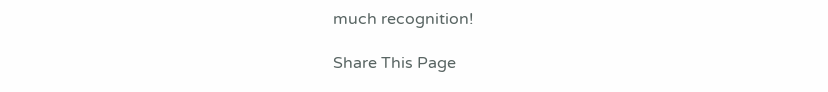much recognition!

Share This Page